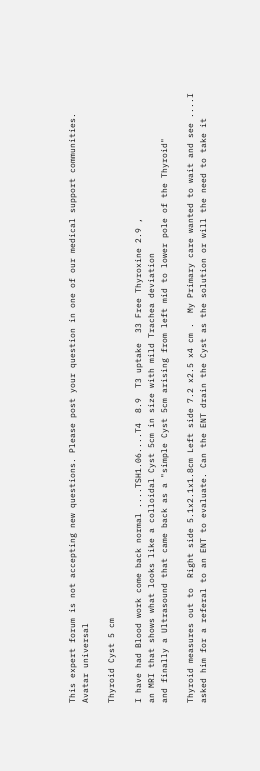This expert forum is not accepting new questions. Please post your question in one of our medical support communities.
Avatar universal

Thyroid Cyst 5 cm

I have had Blood work come back normal ....TSH1.06....T4  8.9  T3 uptake  33 Free Thyroxine 2.9 ,
an MRI that shows what looks like a colloidal Cyst 5cm in size with mild Trachea deviation
and finally a Ultrasound that came back as a "simple Cyst 5cm arising from left mid to lower pole of the Thyroid"

Thyroid measures out to  Right side 5.1x2.1x1.8cm Left side 7.2 x2.5 x4 cm .  My Primary care wanted to wait and see ....I asked him for a referal to an ENT to evaluate. Can the ENT drain the Cyst as the solution or will the need to take it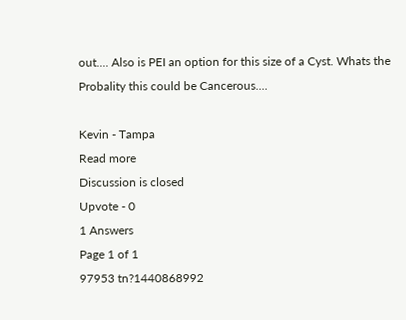out.... Also is PEI an option for this size of a Cyst. Whats the Probality this could be Cancerous....

Kevin - Tampa
Read more
Discussion is closed
Upvote - 0
1 Answers
Page 1 of 1
97953 tn?1440868992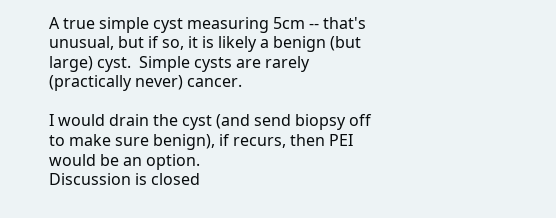A true simple cyst measuring 5cm -- that's unusual, but if so, it is likely a benign (but large) cyst.  Simple cysts are rarely (practically never) cancer.

I would drain the cyst (and send biopsy off to make sure benign), if recurs, then PEI would be an option.
Discussion is closed